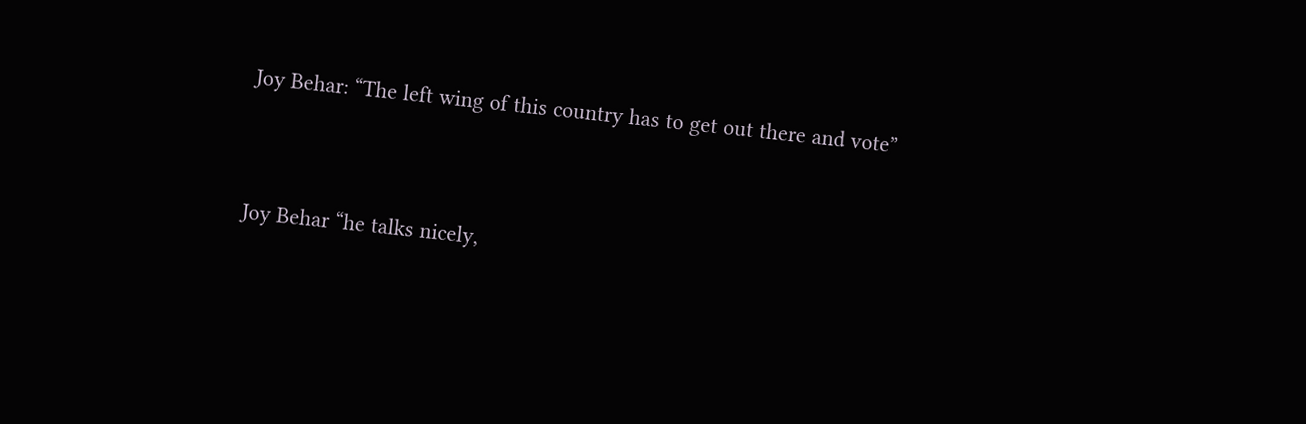Joy Behar: “The left wing of this country has to get out there and vote”


Joy Behar “he talks nicely,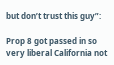but don’t trust this guy”:

Prop 8 got passed in so very liberal California not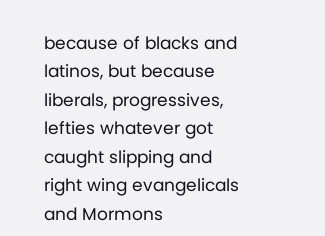because of blacks and latinos, but because liberals, progressives, lefties whatever got caught slipping and right wing evangelicals and Mormons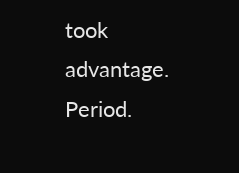took advantage. Period.